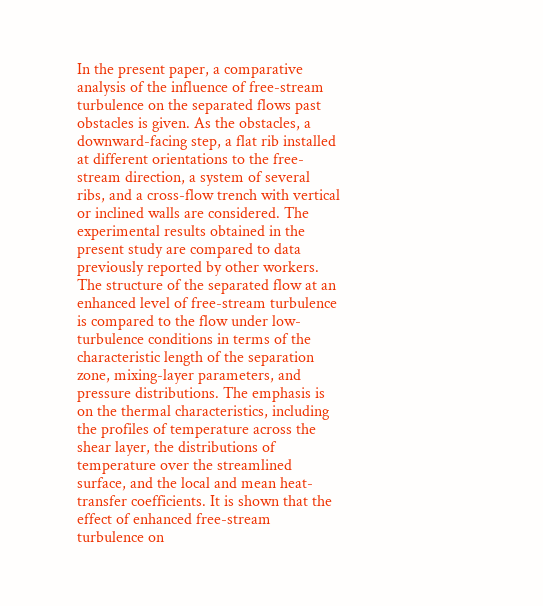In the present paper, a comparative analysis of the influence of free-stream turbulence on the separated flows past obstacles is given. As the obstacles, a downward-facing step, a flat rib installed at different orientations to the free-stream direction, a system of several ribs, and a cross-flow trench with vertical or inclined walls are considered. The experimental results obtained in the present study are compared to data previously reported by other workers. The structure of the separated flow at an enhanced level of free-stream turbulence is compared to the flow under low-turbulence conditions in terms of the characteristic length of the separation zone, mixing-layer parameters, and pressure distributions. The emphasis is on the thermal characteristics, including the profiles of temperature across the shear layer, the distributions of temperature over the streamlined surface, and the local and mean heat-transfer coefficients. It is shown that the effect of enhanced free-stream turbulence on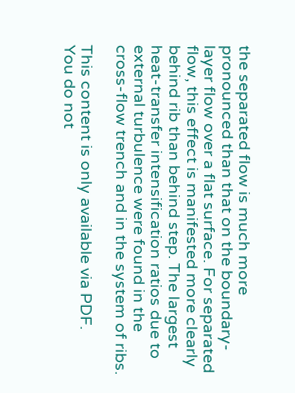the separated flow is much more pronounced than that on the boundary-layer flow over a flat surface. For separated flow, this effect is manifested more clearly behind rib than behind step. The largest heat-transfer intensification ratios due to external turbulence were found in the cross-flow trench and in the system of ribs.

This content is only available via PDF.
You do not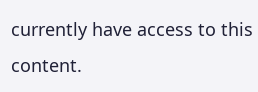currently have access to this content.